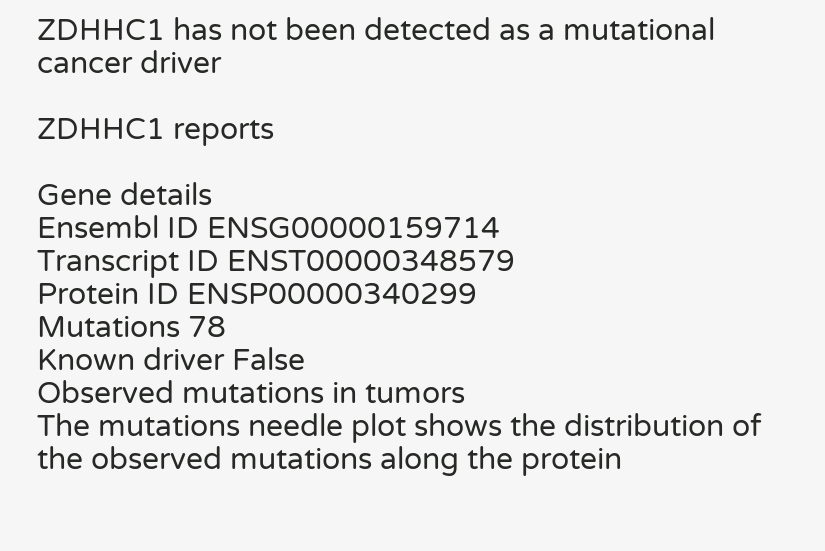ZDHHC1 has not been detected as a mutational cancer driver

ZDHHC1 reports

Gene details
Ensembl ID ENSG00000159714
Transcript ID ENST00000348579
Protein ID ENSP00000340299
Mutations 78
Known driver False
Observed mutations in tumors
The mutations needle plot shows the distribution of the observed mutations along the protein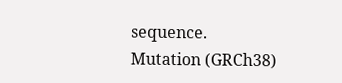sequence.
Mutation (GRCh38)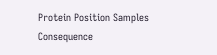Protein Position Samples Consequence